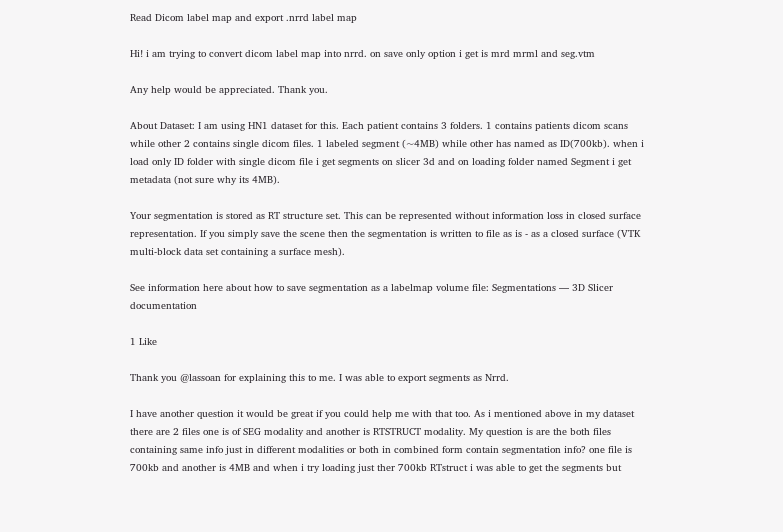Read Dicom label map and export .nrrd label map

Hi! i am trying to convert dicom label map into nrrd. on save only option i get is mrd mrml and seg.vtm

Any help would be appreciated. Thank you.

About Dataset: I am using HN1 dataset for this. Each patient contains 3 folders. 1 contains patients dicom scans while other 2 contains single dicom files. 1 labeled segment (~4MB) while other has named as ID(700kb). when i load only ID folder with single dicom file i get segments on slicer 3d and on loading folder named Segment i get metadata (not sure why its 4MB).

Your segmentation is stored as RT structure set. This can be represented without information loss in closed surface representation. If you simply save the scene then the segmentation is written to file as is - as a closed surface (VTK multi-block data set containing a surface mesh).

See information here about how to save segmentation as a labelmap volume file: Segmentations — 3D Slicer documentation

1 Like

Thank you @lassoan for explaining this to me. I was able to export segments as Nrrd.

I have another question it would be great if you could help me with that too. As i mentioned above in my dataset there are 2 files one is of SEG modality and another is RTSTRUCT modality. My question is are the both files containing same info just in different modalities or both in combined form contain segmentation info? one file is 700kb and another is 4MB and when i try loading just ther 700kb RTstruct i was able to get the segments but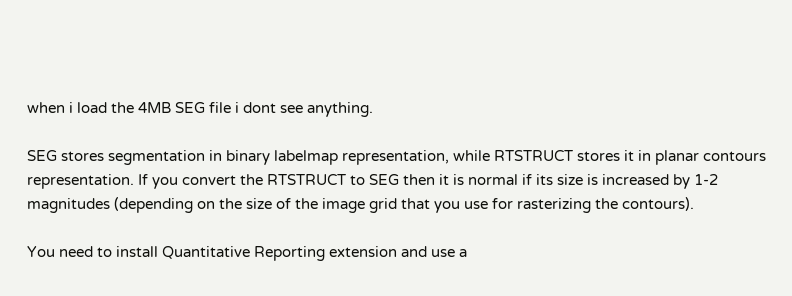when i load the 4MB SEG file i dont see anything.

SEG stores segmentation in binary labelmap representation, while RTSTRUCT stores it in planar contours representation. If you convert the RTSTRUCT to SEG then it is normal if its size is increased by 1-2 magnitudes (depending on the size of the image grid that you use for rasterizing the contours).

You need to install Quantitative Reporting extension and use a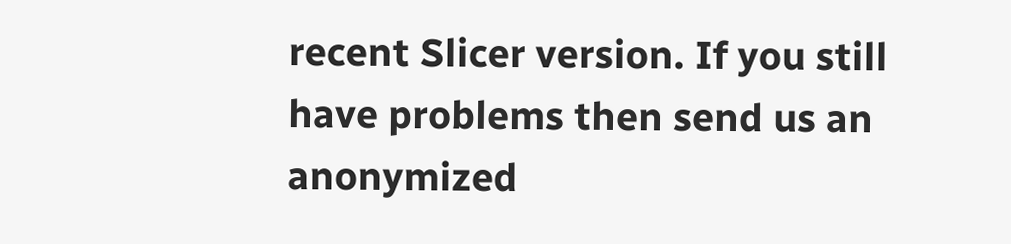recent Slicer version. If you still have problems then send us an anonymized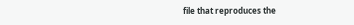file that reproduces the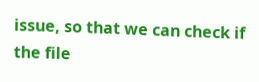issue, so that we can check if the file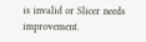is invalid or Slicer needs improvement.